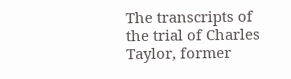The transcripts of the trial of Charles Taylor, former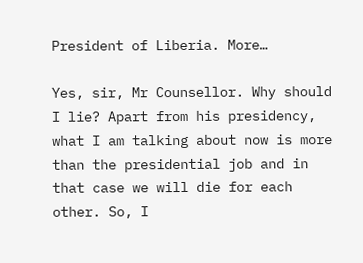President of Liberia. More…

Yes, sir, Mr Counsellor. Why should I lie? Apart from his presidency, what I am talking about now is more than the presidential job and in that case we will die for each other. So, I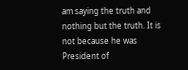am saying the truth and nothing but the truth. It is not because he was President of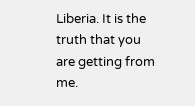Liberia. It is the truth that you are getting from me.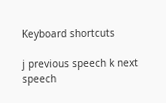Keyboard shortcuts

j previous speech k next speech